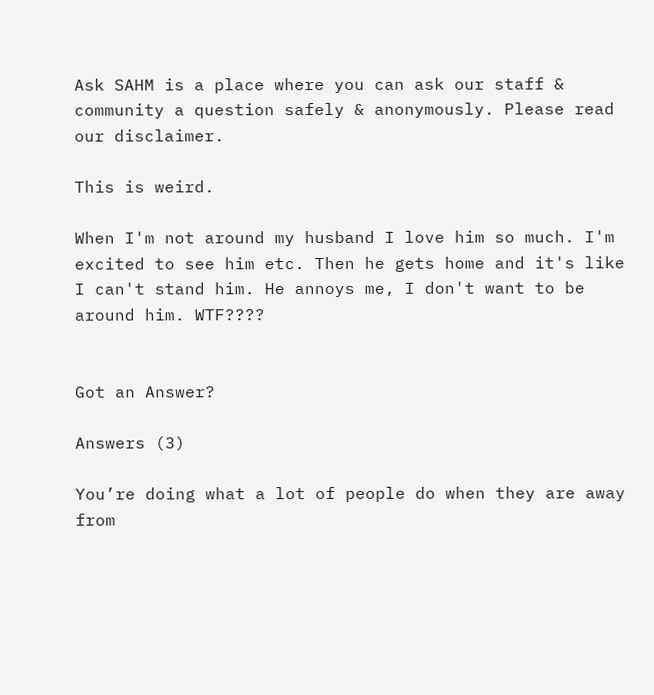Ask SAHM is a place where you can ask our staff & community a question safely & anonymously. Please read our disclaimer.

This is weird.

When I'm not around my husband I love him so much. I'm excited to see him etc. Then he gets home and it's like I can't stand him. He annoys me, I don't want to be around him. WTF????


Got an Answer?

Answers (3)

You’re doing what a lot of people do when they are away from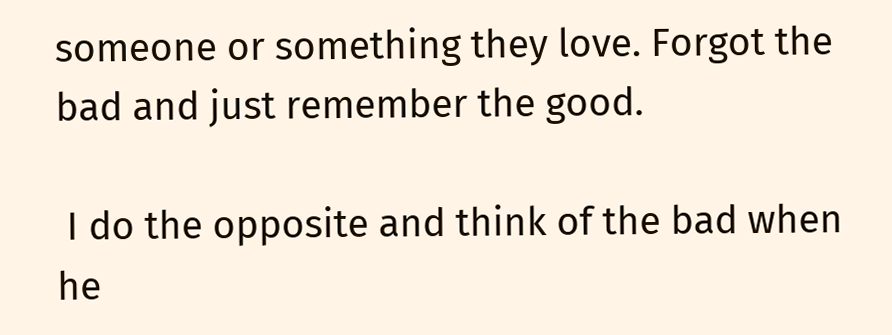someone or something they love. Forgot the bad and just remember the good.

 I do the opposite and think of the bad when he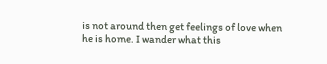is not around then get feelings of love when he is home. I wander what this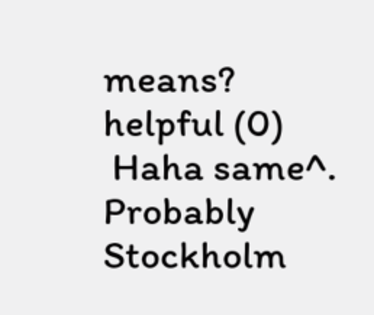means?
helpful (0)
 Haha same^. Probably Stockholm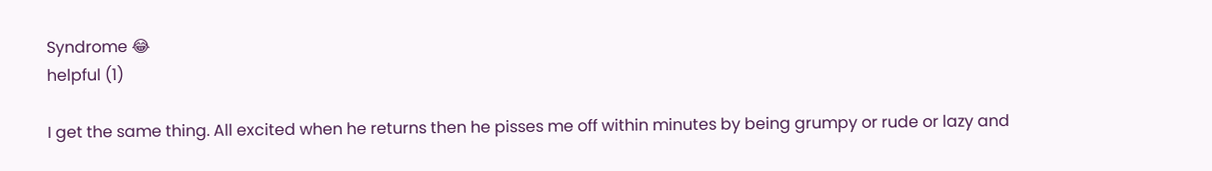Syndrome 😂
helpful (1)

I get the same thing. All excited when he returns then he pisses me off within minutes by being grumpy or rude or lazy and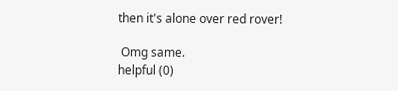then it's alone over red rover!

 Omg same.
helpful (0)